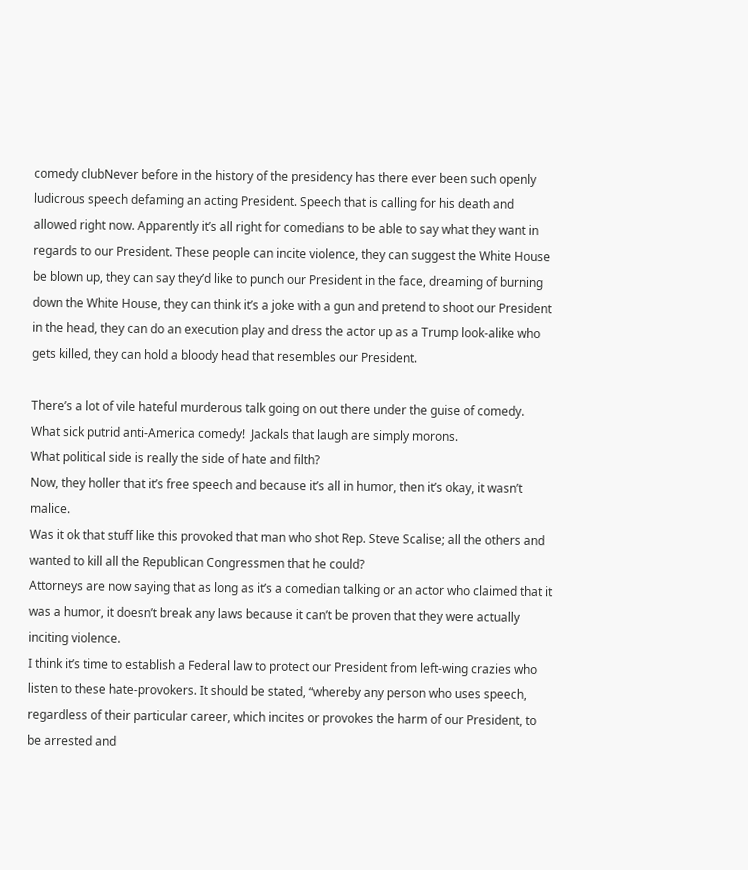comedy clubNever before in the history of the presidency has there ever been such openly ludicrous speech defaming an acting President. Speech that is calling for his death and allowed right now. Apparently it’s all right for comedians to be able to say what they want in regards to our President. These people can incite violence, they can suggest the White House be blown up, they can say they’d like to punch our President in the face, dreaming of burning down the White House, they can think it’s a joke with a gun and pretend to shoot our President in the head, they can do an execution play and dress the actor up as a Trump look-alike who gets killed, they can hold a bloody head that resembles our President.

There’s a lot of vile hateful murderous talk going on out there under the guise of comedy. What sick putrid anti-America comedy!  Jackals that laugh are simply morons.
What political side is really the side of hate and filth?
Now, they holler that it’s free speech and because it’s all in humor, then it’s okay, it wasn’t malice.
Was it ok that stuff like this provoked that man who shot Rep. Steve Scalise; all the others and wanted to kill all the Republican Congressmen that he could?
Attorneys are now saying that as long as it’s a comedian talking or an actor who claimed that it was a humor, it doesn’t break any laws because it can’t be proven that they were actually inciting violence.
I think it’s time to establish a Federal law to protect our President from left-wing crazies who listen to these hate-provokers. It should be stated, “whereby any person who uses speech, regardless of their particular career, which incites or provokes the harm of our President, to be arrested and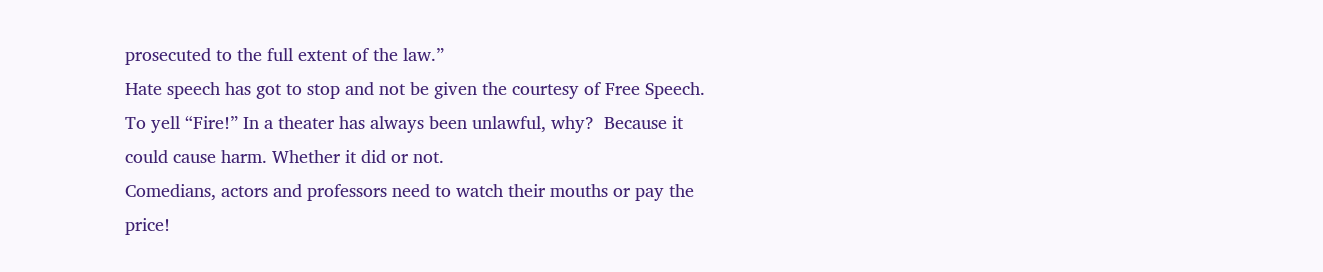prosecuted to the full extent of the law.”
Hate speech has got to stop and not be given the courtesy of Free Speech. To yell “Fire!” In a theater has always been unlawful, why?  Because it could cause harm. Whether it did or not.
Comedians, actors and professors need to watch their mouths or pay the price!